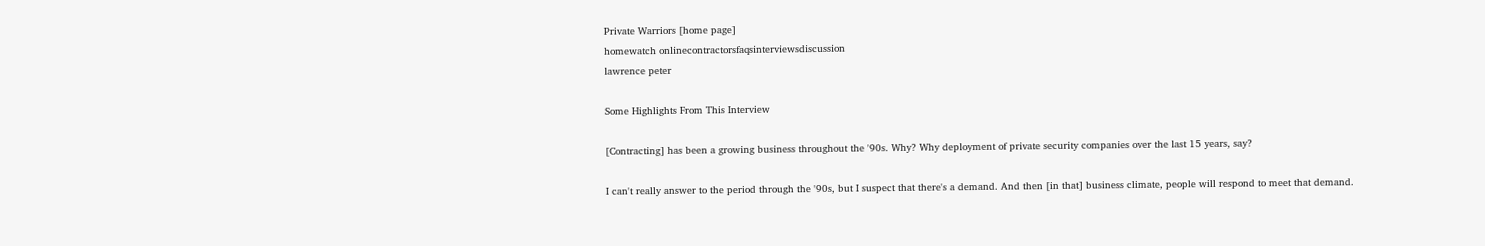Private Warriors [home page]
homewatch onlinecontractorsfaqsinterviewsdiscussion
lawrence peter

Some Highlights From This Interview

[Contracting] has been a growing business throughout the '90s. Why? Why deployment of private security companies over the last 15 years, say?

I can't really answer to the period through the '90s, but I suspect that there's a demand. And then [in that] business climate, people will respond to meet that demand.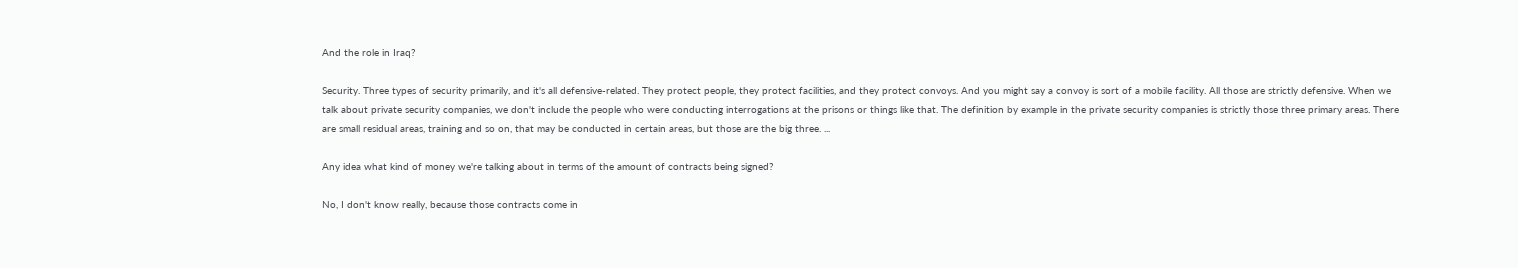And the role in Iraq?

Security. Three types of security primarily, and it's all defensive-related. They protect people, they protect facilities, and they protect convoys. And you might say a convoy is sort of a mobile facility. All those are strictly defensive. When we talk about private security companies, we don't include the people who were conducting interrogations at the prisons or things like that. The definition by example in the private security companies is strictly those three primary areas. There are small residual areas, training and so on, that may be conducted in certain areas, but those are the big three. ...

Any idea what kind of money we're talking about in terms of the amount of contracts being signed?

No, I don't know really, because those contracts come in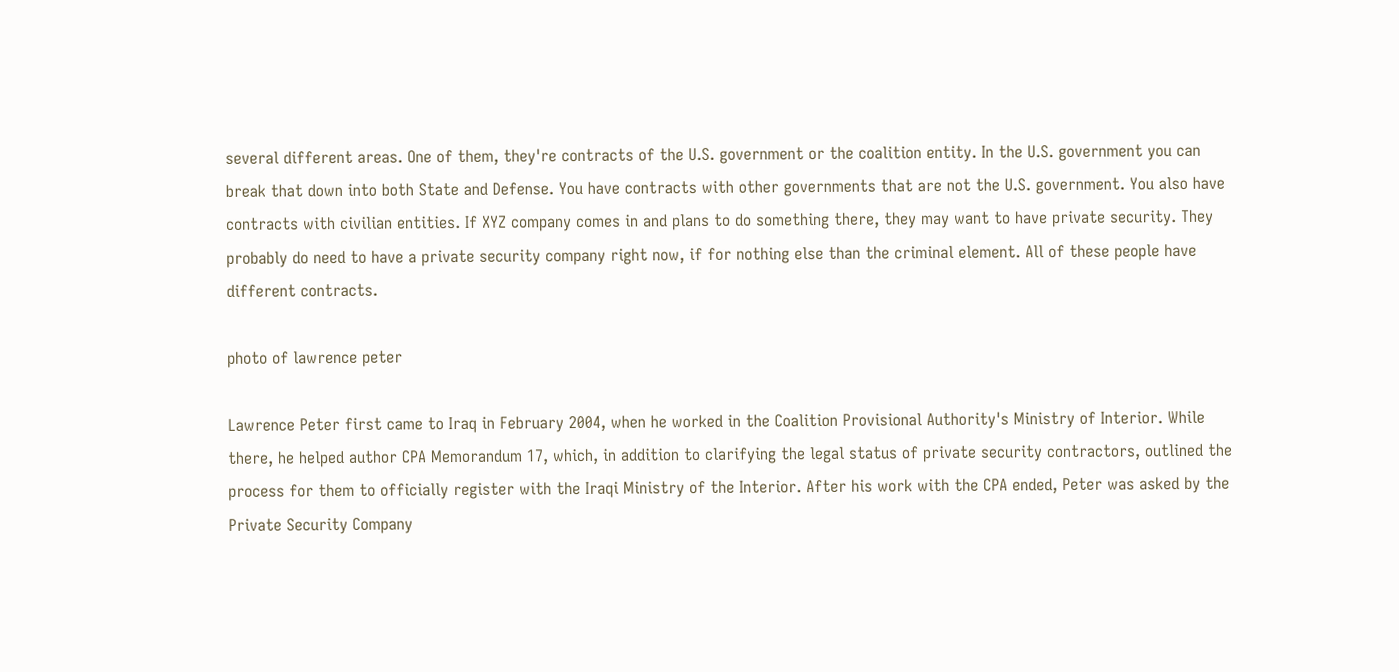several different areas. One of them, they're contracts of the U.S. government or the coalition entity. In the U.S. government you can break that down into both State and Defense. You have contracts with other governments that are not the U.S. government. You also have contracts with civilian entities. If XYZ company comes in and plans to do something there, they may want to have private security. They probably do need to have a private security company right now, if for nothing else than the criminal element. All of these people have different contracts.

photo of lawrence peter

Lawrence Peter first came to Iraq in February 2004, when he worked in the Coalition Provisional Authority's Ministry of Interior. While there, he helped author CPA Memorandum 17, which, in addition to clarifying the legal status of private security contractors, outlined the process for them to officially register with the Iraqi Ministry of the Interior. After his work with the CPA ended, Peter was asked by the Private Security Company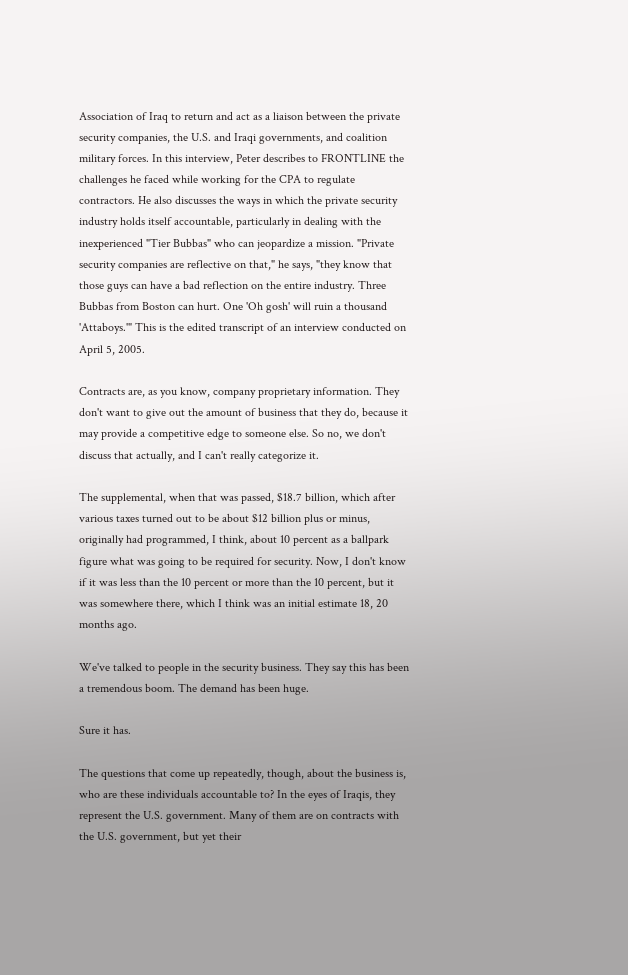Association of Iraq to return and act as a liaison between the private security companies, the U.S. and Iraqi governments, and coalition military forces. In this interview, Peter describes to FRONTLINE the challenges he faced while working for the CPA to regulate contractors. He also discusses the ways in which the private security industry holds itself accountable, particularly in dealing with the inexperienced "Tier Bubbas" who can jeopardize a mission. "Private security companies are reflective on that," he says, "they know that those guys can have a bad reflection on the entire industry. Three Bubbas from Boston can hurt. One 'Oh gosh' will ruin a thousand 'Attaboys.'" This is the edited transcript of an interview conducted on April 5, 2005.

Contracts are, as you know, company proprietary information. They don't want to give out the amount of business that they do, because it may provide a competitive edge to someone else. So no, we don't discuss that actually, and I can't really categorize it.

The supplemental, when that was passed, $18.7 billion, which after various taxes turned out to be about $12 billion plus or minus, originally had programmed, I think, about 10 percent as a ballpark figure what was going to be required for security. Now, I don't know if it was less than the 10 percent or more than the 10 percent, but it was somewhere there, which I think was an initial estimate 18, 20 months ago.

We've talked to people in the security business. They say this has been a tremendous boom. The demand has been huge.

Sure it has.

The questions that come up repeatedly, though, about the business is, who are these individuals accountable to? In the eyes of Iraqis, they represent the U.S. government. Many of them are on contracts with the U.S. government, but yet their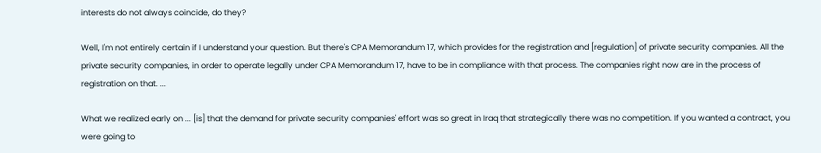interests do not always coincide, do they?

Well, I'm not entirely certain if I understand your question. But there's CPA Memorandum 17, which provides for the registration and [regulation] of private security companies. All the private security companies, in order to operate legally under CPA Memorandum 17, have to be in compliance with that process. The companies right now are in the process of registration on that. ...

What we realized early on ... [is] that the demand for private security companies' effort was so great in Iraq that strategically there was no competition. If you wanted a contract, you were going to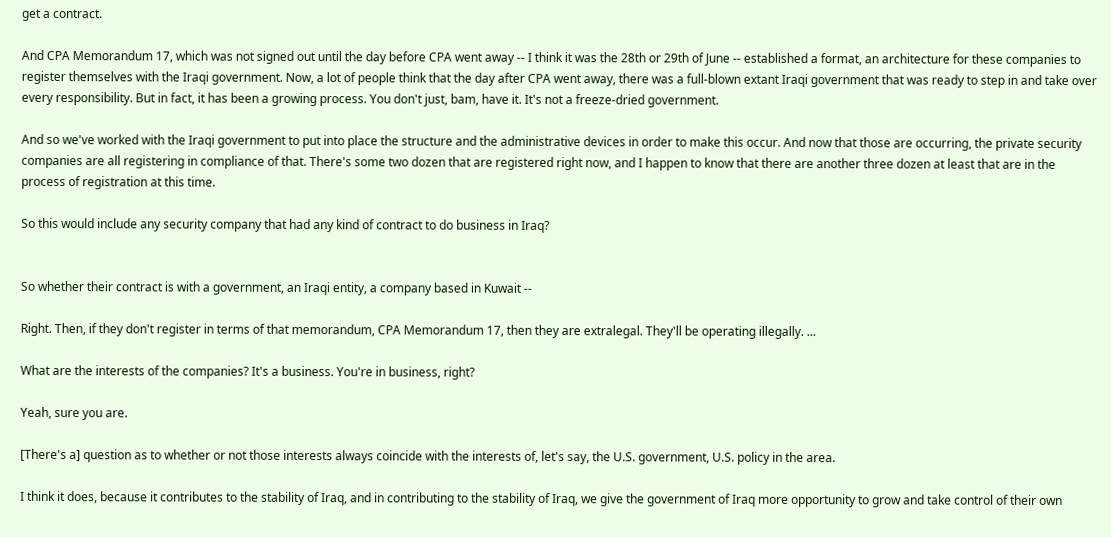get a contract.

And CPA Memorandum 17, which was not signed out until the day before CPA went away -- I think it was the 28th or 29th of June -- established a format, an architecture for these companies to register themselves with the Iraqi government. Now, a lot of people think that the day after CPA went away, there was a full-blown extant Iraqi government that was ready to step in and take over every responsibility. But in fact, it has been a growing process. You don't just, bam, have it. It's not a freeze-dried government.

And so we've worked with the Iraqi government to put into place the structure and the administrative devices in order to make this occur. And now that those are occurring, the private security companies are all registering in compliance of that. There's some two dozen that are registered right now, and I happen to know that there are another three dozen at least that are in the process of registration at this time.

So this would include any security company that had any kind of contract to do business in Iraq?


So whether their contract is with a government, an Iraqi entity, a company based in Kuwait --

Right. Then, if they don't register in terms of that memorandum, CPA Memorandum 17, then they are extralegal. They'll be operating illegally. ...

What are the interests of the companies? It's a business. You're in business, right?

Yeah, sure you are.

[There's a] question as to whether or not those interests always coincide with the interests of, let's say, the U.S. government, U.S. policy in the area.

I think it does, because it contributes to the stability of Iraq, and in contributing to the stability of Iraq, we give the government of Iraq more opportunity to grow and take control of their own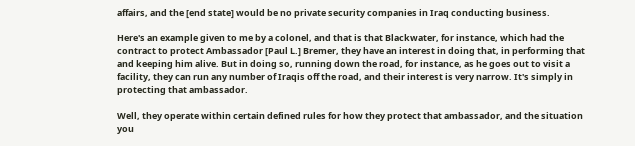affairs, and the [end state] would be no private security companies in Iraq conducting business.

Here's an example given to me by a colonel, and that is that Blackwater, for instance, which had the contract to protect Ambassador [Paul L.] Bremer, they have an interest in doing that, in performing that and keeping him alive. But in doing so, running down the road, for instance, as he goes out to visit a facility, they can run any number of Iraqis off the road, and their interest is very narrow. It's simply in protecting that ambassador.

Well, they operate within certain defined rules for how they protect that ambassador, and the situation you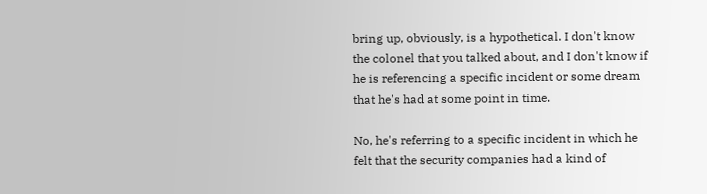bring up, obviously, is a hypothetical. I don't know the colonel that you talked about, and I don't know if he is referencing a specific incident or some dream that he's had at some point in time.

No, he's referring to a specific incident in which he felt that the security companies had a kind of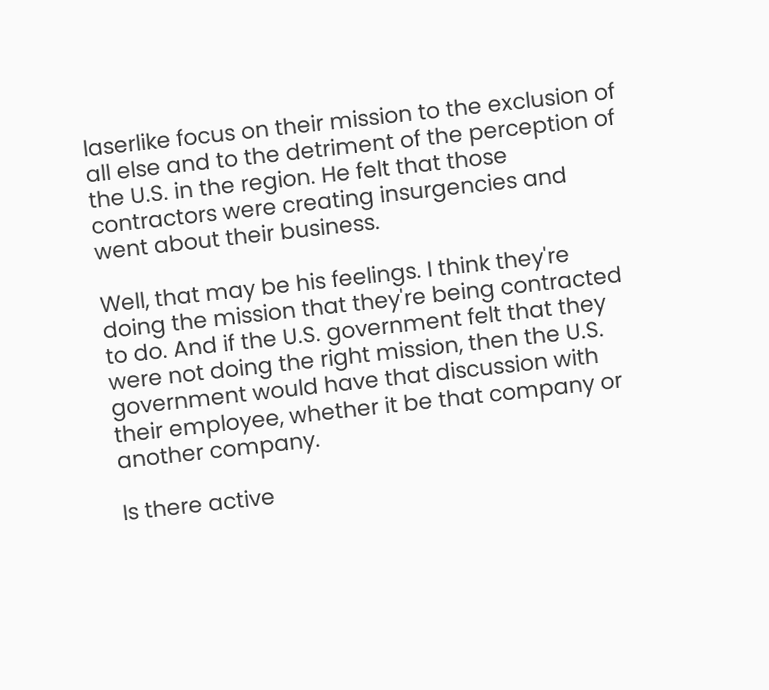laserlike focus on their mission to the exclusion of all else and to the detriment of the perception of the U.S. in the region. He felt that those contractors were creating insurgencies and went about their business.

Well, that may be his feelings. I think they're doing the mission that they're being contracted to do. And if the U.S. government felt that they were not doing the right mission, then the U.S. government would have that discussion with their employee, whether it be that company or another company.

Is there active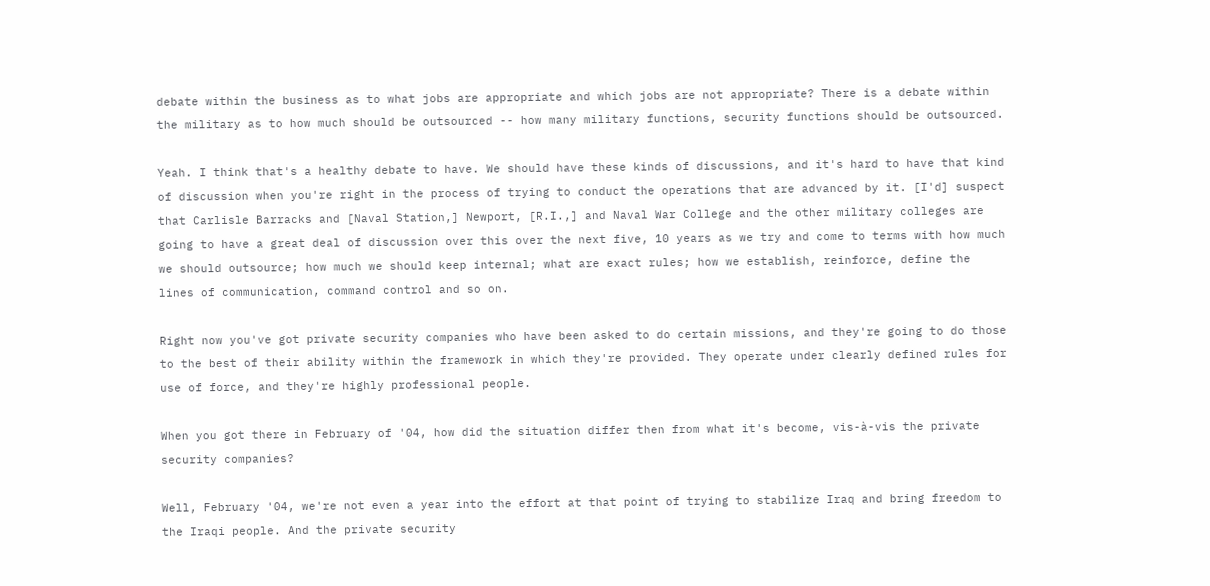debate within the business as to what jobs are appropriate and which jobs are not appropriate? There is a debate within the military as to how much should be outsourced -- how many military functions, security functions should be outsourced.

Yeah. I think that's a healthy debate to have. We should have these kinds of discussions, and it's hard to have that kind of discussion when you're right in the process of trying to conduct the operations that are advanced by it. [I'd] suspect that Carlisle Barracks and [Naval Station,] Newport, [R.I.,] and Naval War College and the other military colleges are going to have a great deal of discussion over this over the next five, 10 years as we try and come to terms with how much we should outsource; how much we should keep internal; what are exact rules; how we establish, reinforce, define the lines of communication, command control and so on.

Right now you've got private security companies who have been asked to do certain missions, and they're going to do those to the best of their ability within the framework in which they're provided. They operate under clearly defined rules for use of force, and they're highly professional people.

When you got there in February of '04, how did the situation differ then from what it's become, vis-à-vis the private security companies?

Well, February '04, we're not even a year into the effort at that point of trying to stabilize Iraq and bring freedom to the Iraqi people. And the private security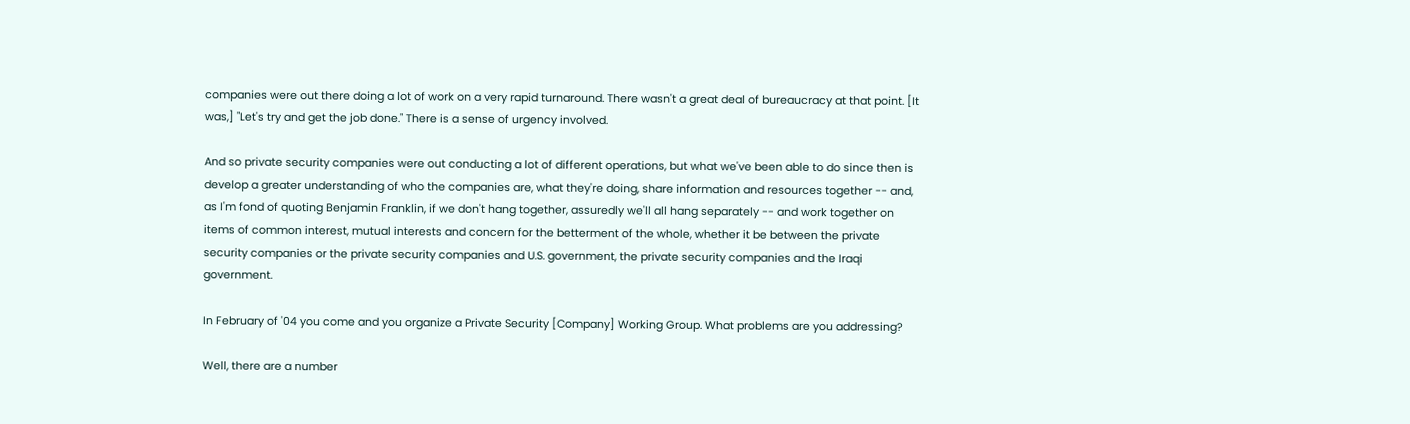companies were out there doing a lot of work on a very rapid turnaround. There wasn't a great deal of bureaucracy at that point. [It was,] "Let's try and get the job done." There is a sense of urgency involved.

And so private security companies were out conducting a lot of different operations, but what we've been able to do since then is develop a greater understanding of who the companies are, what they're doing, share information and resources together -- and, as I'm fond of quoting Benjamin Franklin, if we don't hang together, assuredly we'll all hang separately -- and work together on items of common interest, mutual interests and concern for the betterment of the whole, whether it be between the private security companies or the private security companies and U.S. government, the private security companies and the Iraqi government.

In February of '04 you come and you organize a Private Security [Company] Working Group. What problems are you addressing?

Well, there are a number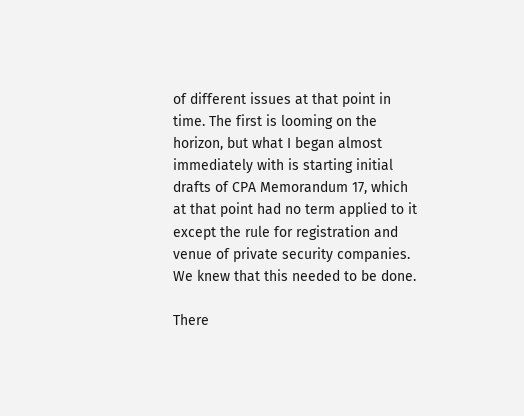of different issues at that point in time. The first is looming on the horizon, but what I began almost immediately with is starting initial drafts of CPA Memorandum 17, which at that point had no term applied to it except the rule for registration and venue of private security companies. We knew that this needed to be done.

There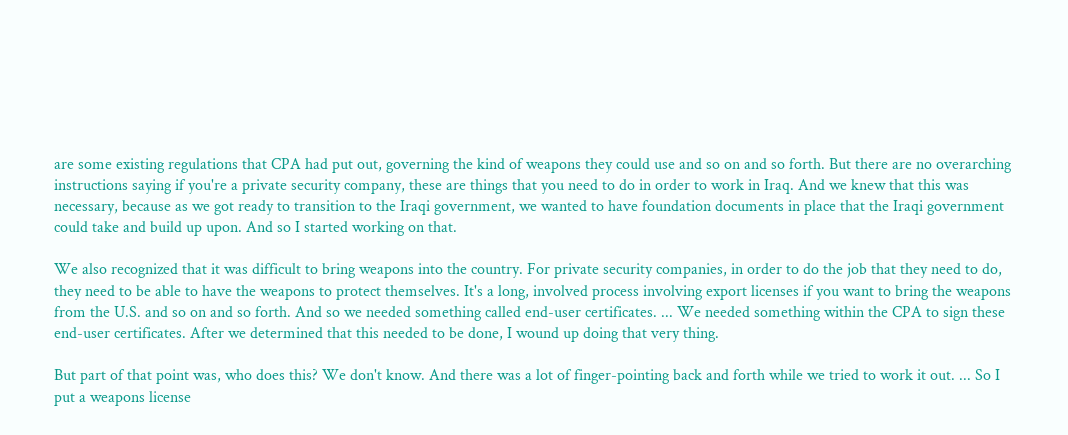are some existing regulations that CPA had put out, governing the kind of weapons they could use and so on and so forth. But there are no overarching instructions saying if you're a private security company, these are things that you need to do in order to work in Iraq. And we knew that this was necessary, because as we got ready to transition to the Iraqi government, we wanted to have foundation documents in place that the Iraqi government could take and build up upon. And so I started working on that.

We also recognized that it was difficult to bring weapons into the country. For private security companies, in order to do the job that they need to do, they need to be able to have the weapons to protect themselves. It's a long, involved process involving export licenses if you want to bring the weapons from the U.S. and so on and so forth. And so we needed something called end-user certificates. ... We needed something within the CPA to sign these end-user certificates. After we determined that this needed to be done, I wound up doing that very thing.

But part of that point was, who does this? We don't know. And there was a lot of finger-pointing back and forth while we tried to work it out. ... So I put a weapons license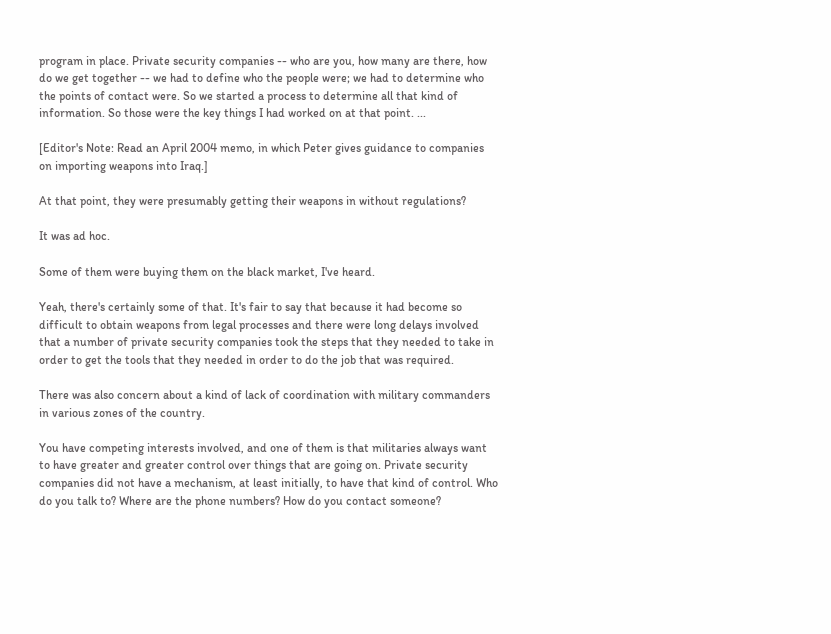program in place. Private security companies -- who are you, how many are there, how do we get together -- we had to define who the people were; we had to determine who the points of contact were. So we started a process to determine all that kind of information. So those were the key things I had worked on at that point. ...

[Editor's Note: Read an April 2004 memo, in which Peter gives guidance to companies on importing weapons into Iraq.]

At that point, they were presumably getting their weapons in without regulations?

It was ad hoc.

Some of them were buying them on the black market, I've heard.

Yeah, there's certainly some of that. It's fair to say that because it had become so difficult to obtain weapons from legal processes and there were long delays involved that a number of private security companies took the steps that they needed to take in order to get the tools that they needed in order to do the job that was required.

There was also concern about a kind of lack of coordination with military commanders in various zones of the country.

You have competing interests involved, and one of them is that militaries always want to have greater and greater control over things that are going on. Private security companies did not have a mechanism, at least initially, to have that kind of control. Who do you talk to? Where are the phone numbers? How do you contact someone?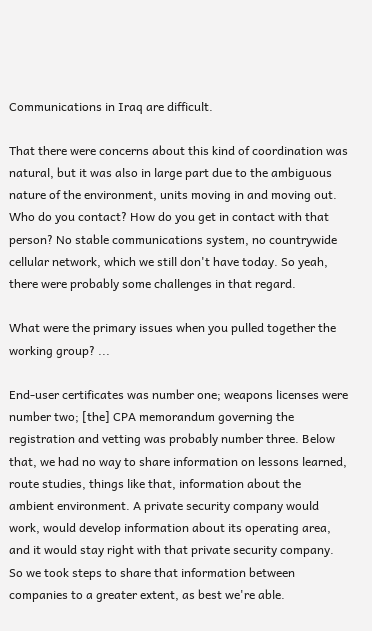Communications in Iraq are difficult.

That there were concerns about this kind of coordination was natural, but it was also in large part due to the ambiguous nature of the environment, units moving in and moving out. Who do you contact? How do you get in contact with that person? No stable communications system, no countrywide cellular network, which we still don't have today. So yeah, there were probably some challenges in that regard.

What were the primary issues when you pulled together the working group? ...

End-user certificates was number one; weapons licenses were number two; [the] CPA memorandum governing the registration and vetting was probably number three. Below that, we had no way to share information on lessons learned, route studies, things like that, information about the ambient environment. A private security company would work, would develop information about its operating area, and it would stay right with that private security company. So we took steps to share that information between companies to a greater extent, as best we're able.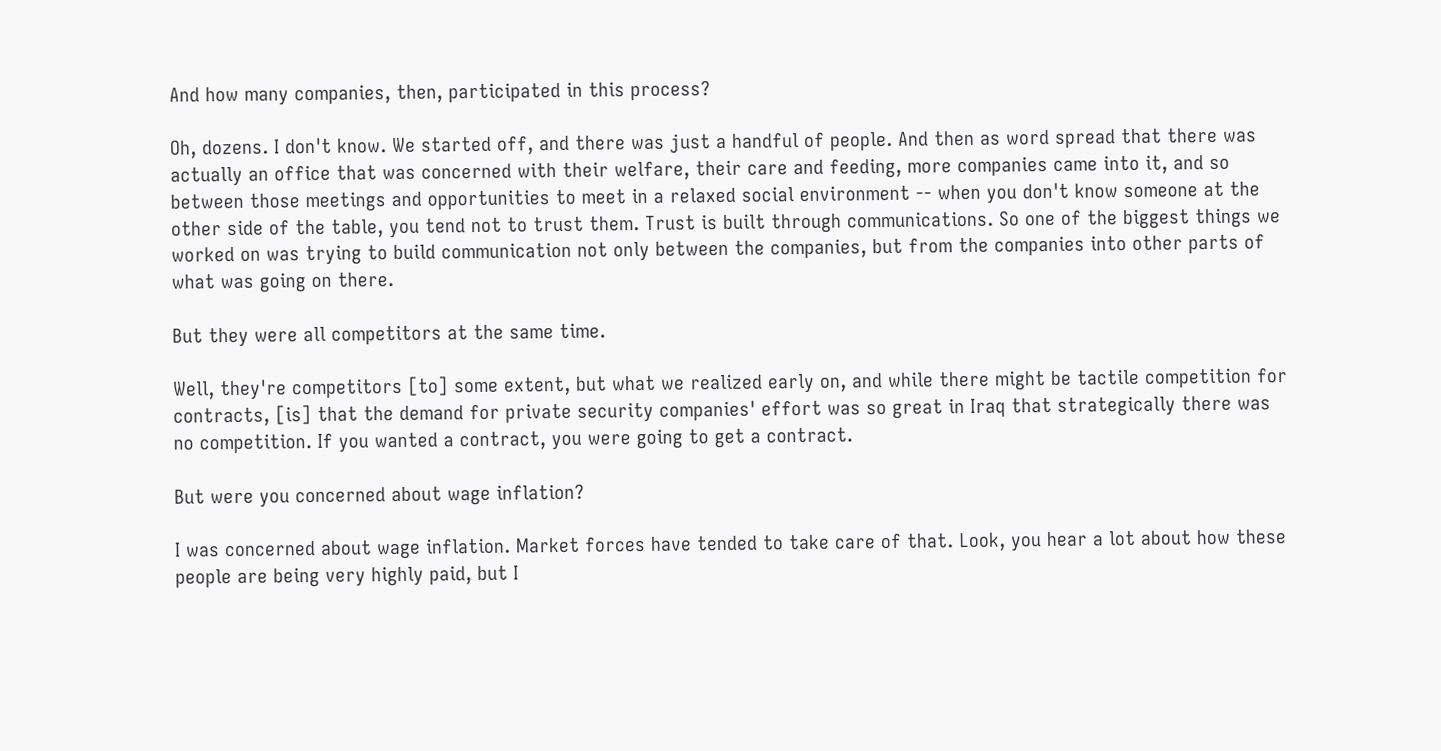And how many companies, then, participated in this process?

Oh, dozens. I don't know. We started off, and there was just a handful of people. And then as word spread that there was actually an office that was concerned with their welfare, their care and feeding, more companies came into it, and so between those meetings and opportunities to meet in a relaxed social environment -- when you don't know someone at the other side of the table, you tend not to trust them. Trust is built through communications. So one of the biggest things we worked on was trying to build communication not only between the companies, but from the companies into other parts of what was going on there.

But they were all competitors at the same time.

Well, they're competitors [to] some extent, but what we realized early on, and while there might be tactile competition for contracts, [is] that the demand for private security companies' effort was so great in Iraq that strategically there was no competition. If you wanted a contract, you were going to get a contract.

But were you concerned about wage inflation?

I was concerned about wage inflation. Market forces have tended to take care of that. Look, you hear a lot about how these people are being very highly paid, but I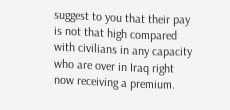suggest to you that their pay is not that high compared with civilians in any capacity who are over in Iraq right now receiving a premium.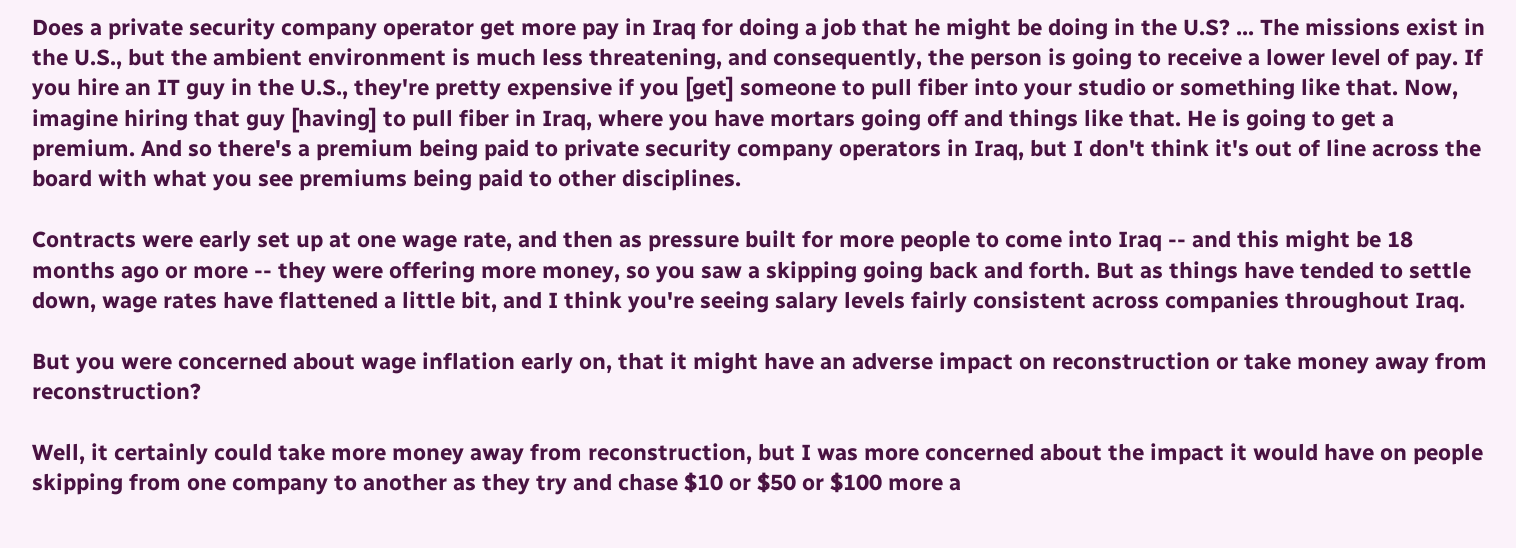Does a private security company operator get more pay in Iraq for doing a job that he might be doing in the U.S? ... The missions exist in the U.S., but the ambient environment is much less threatening, and consequently, the person is going to receive a lower level of pay. If you hire an IT guy in the U.S., they're pretty expensive if you [get] someone to pull fiber into your studio or something like that. Now, imagine hiring that guy [having] to pull fiber in Iraq, where you have mortars going off and things like that. He is going to get a premium. And so there's a premium being paid to private security company operators in Iraq, but I don't think it's out of line across the board with what you see premiums being paid to other disciplines.

Contracts were early set up at one wage rate, and then as pressure built for more people to come into Iraq -- and this might be 18 months ago or more -- they were offering more money, so you saw a skipping going back and forth. But as things have tended to settle down, wage rates have flattened a little bit, and I think you're seeing salary levels fairly consistent across companies throughout Iraq.

But you were concerned about wage inflation early on, that it might have an adverse impact on reconstruction or take money away from reconstruction?

Well, it certainly could take more money away from reconstruction, but I was more concerned about the impact it would have on people skipping from one company to another as they try and chase $10 or $50 or $100 more a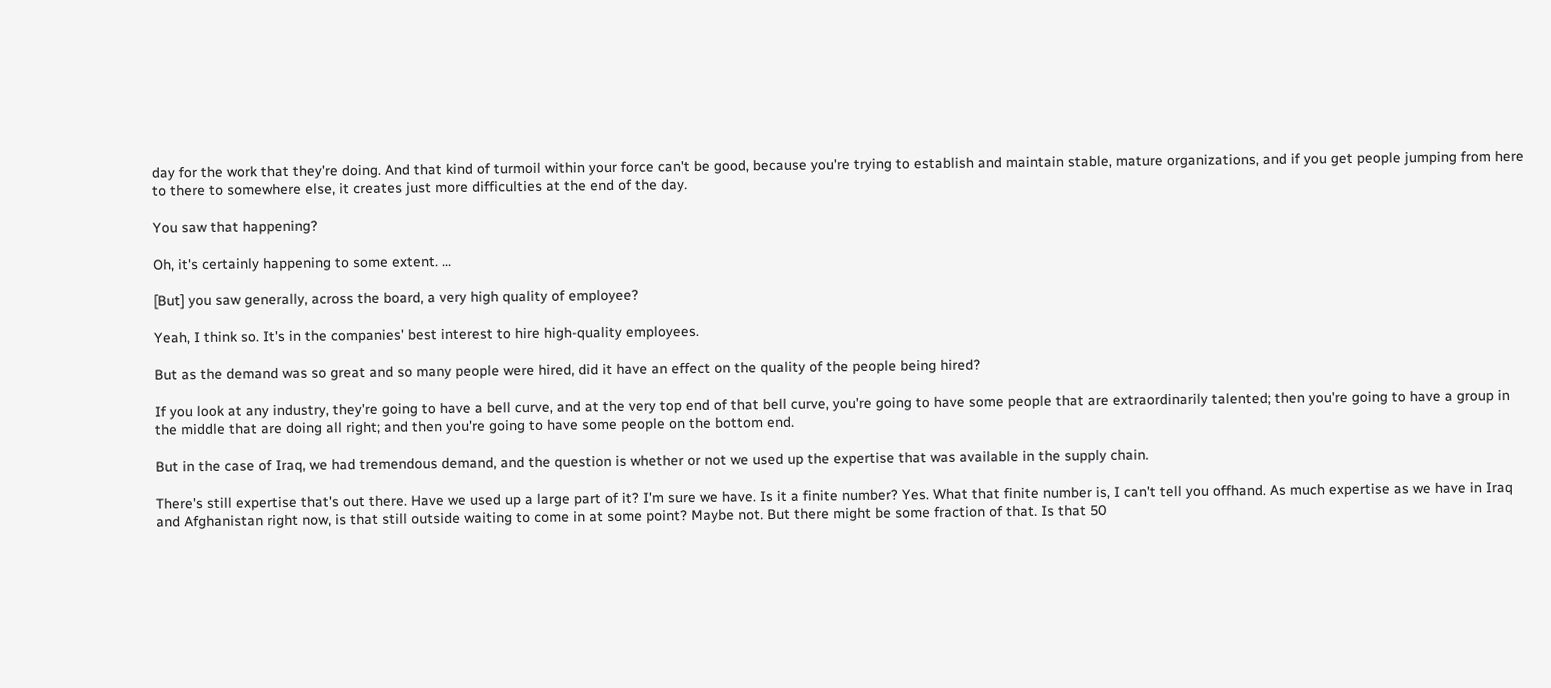day for the work that they're doing. And that kind of turmoil within your force can't be good, because you're trying to establish and maintain stable, mature organizations, and if you get people jumping from here to there to somewhere else, it creates just more difficulties at the end of the day.

You saw that happening?

Oh, it's certainly happening to some extent. ...

[But] you saw generally, across the board, a very high quality of employee?

Yeah, I think so. It's in the companies' best interest to hire high-quality employees.

But as the demand was so great and so many people were hired, did it have an effect on the quality of the people being hired?

If you look at any industry, they're going to have a bell curve, and at the very top end of that bell curve, you're going to have some people that are extraordinarily talented; then you're going to have a group in the middle that are doing all right; and then you're going to have some people on the bottom end.

But in the case of Iraq, we had tremendous demand, and the question is whether or not we used up the expertise that was available in the supply chain.

There's still expertise that's out there. Have we used up a large part of it? I'm sure we have. Is it a finite number? Yes. What that finite number is, I can't tell you offhand. As much expertise as we have in Iraq and Afghanistan right now, is that still outside waiting to come in at some point? Maybe not. But there might be some fraction of that. Is that 50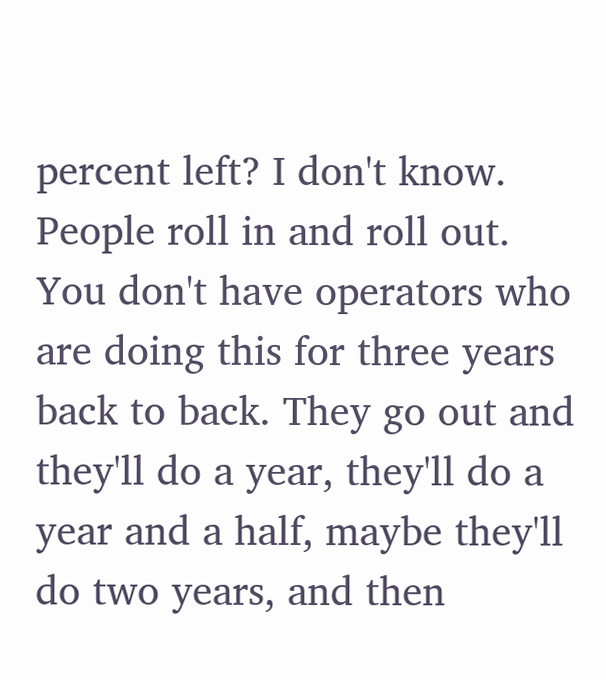percent left? I don't know. People roll in and roll out. You don't have operators who are doing this for three years back to back. They go out and they'll do a year, they'll do a year and a half, maybe they'll do two years, and then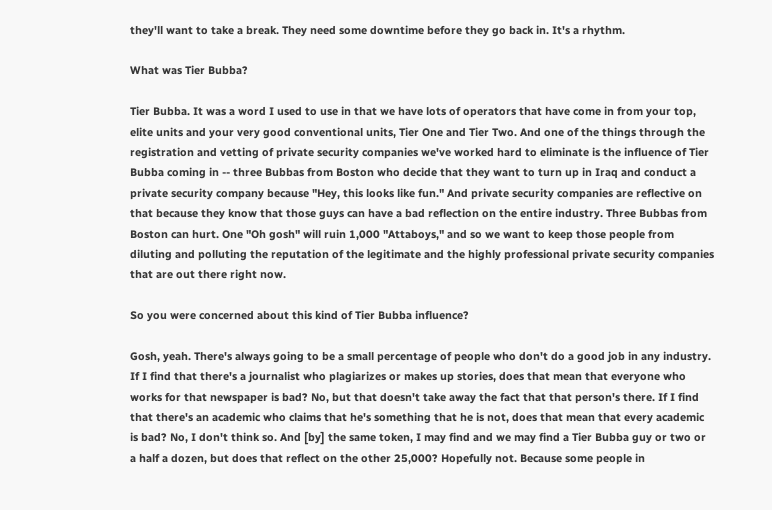they'll want to take a break. They need some downtime before they go back in. It's a rhythm.

What was Tier Bubba?

Tier Bubba. It was a word I used to use in that we have lots of operators that have come in from your top, elite units and your very good conventional units, Tier One and Tier Two. And one of the things through the registration and vetting of private security companies we've worked hard to eliminate is the influence of Tier Bubba coming in -- three Bubbas from Boston who decide that they want to turn up in Iraq and conduct a private security company because "Hey, this looks like fun." And private security companies are reflective on that because they know that those guys can have a bad reflection on the entire industry. Three Bubbas from Boston can hurt. One "Oh gosh" will ruin 1,000 "Attaboys," and so we want to keep those people from diluting and polluting the reputation of the legitimate and the highly professional private security companies that are out there right now.

So you were concerned about this kind of Tier Bubba influence?

Gosh, yeah. There's always going to be a small percentage of people who don't do a good job in any industry. If I find that there's a journalist who plagiarizes or makes up stories, does that mean that everyone who works for that newspaper is bad? No, but that doesn't take away the fact that that person's there. If I find that there's an academic who claims that he's something that he is not, does that mean that every academic is bad? No, I don't think so. And [by] the same token, I may find and we may find a Tier Bubba guy or two or a half a dozen, but does that reflect on the other 25,000? Hopefully not. Because some people in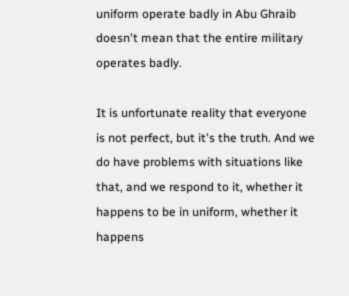uniform operate badly in Abu Ghraib doesn't mean that the entire military operates badly.

It is unfortunate reality that everyone is not perfect, but it's the truth. And we do have problems with situations like that, and we respond to it, whether it happens to be in uniform, whether it happens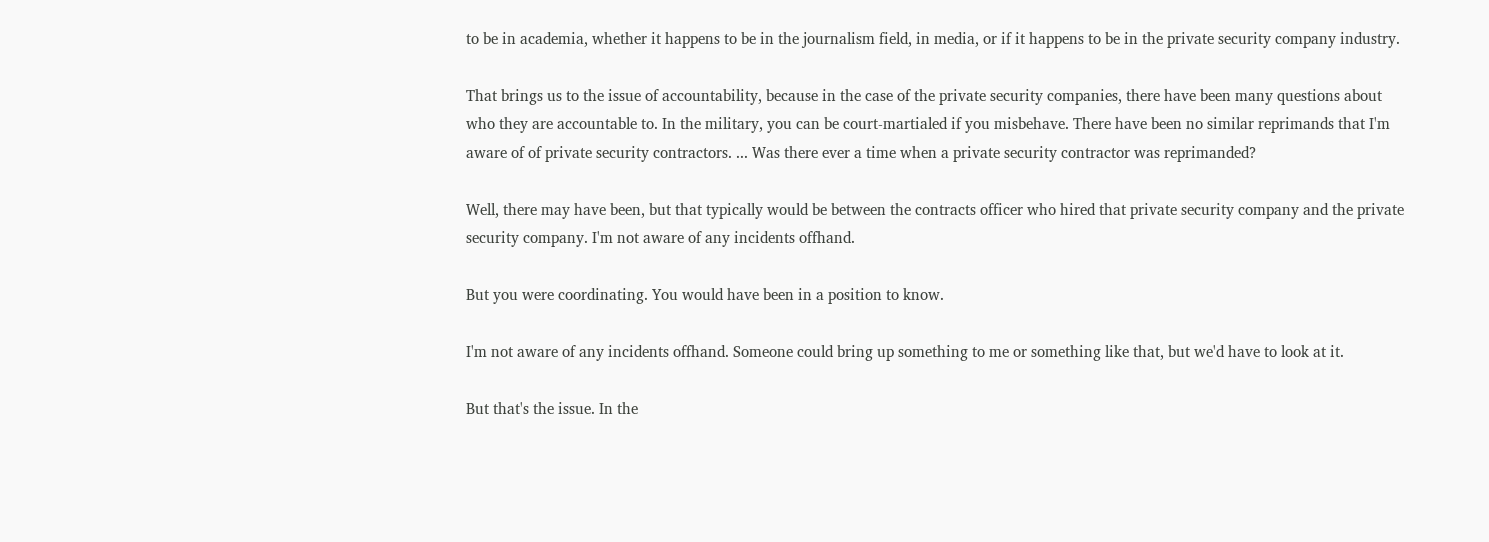to be in academia, whether it happens to be in the journalism field, in media, or if it happens to be in the private security company industry.

That brings us to the issue of accountability, because in the case of the private security companies, there have been many questions about who they are accountable to. In the military, you can be court-martialed if you misbehave. There have been no similar reprimands that I'm aware of of private security contractors. ... Was there ever a time when a private security contractor was reprimanded?

Well, there may have been, but that typically would be between the contracts officer who hired that private security company and the private security company. I'm not aware of any incidents offhand.

But you were coordinating. You would have been in a position to know.

I'm not aware of any incidents offhand. Someone could bring up something to me or something like that, but we'd have to look at it.

But that's the issue. In the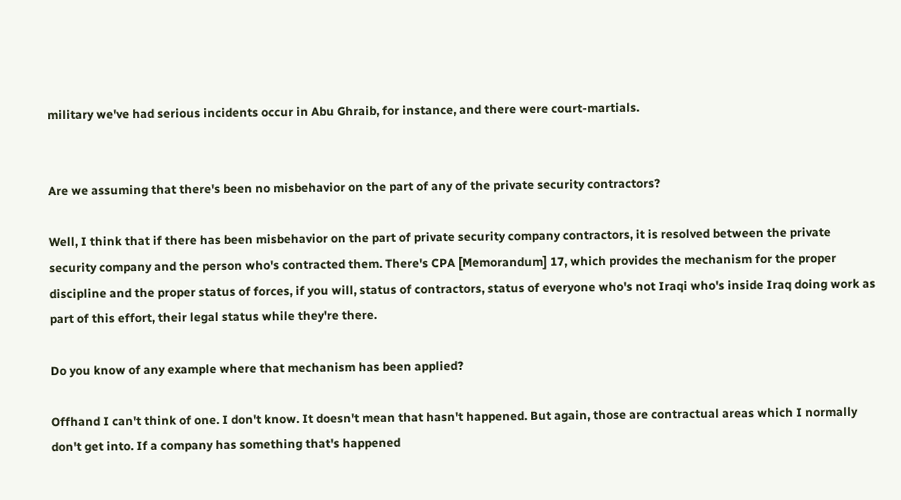military we've had serious incidents occur in Abu Ghraib, for instance, and there were court-martials.


Are we assuming that there's been no misbehavior on the part of any of the private security contractors?

Well, I think that if there has been misbehavior on the part of private security company contractors, it is resolved between the private security company and the person who's contracted them. There's CPA [Memorandum] 17, which provides the mechanism for the proper discipline and the proper status of forces, if you will, status of contractors, status of everyone who's not Iraqi who's inside Iraq doing work as part of this effort, their legal status while they're there.

Do you know of any example where that mechanism has been applied?

Offhand I can't think of one. I don't know. It doesn't mean that hasn't happened. But again, those are contractual areas which I normally don't get into. If a company has something that's happened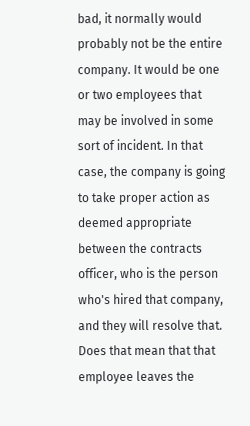bad, it normally would probably not be the entire company. It would be one or two employees that may be involved in some sort of incident. In that case, the company is going to take proper action as deemed appropriate between the contracts officer, who is the person who's hired that company, and they will resolve that. Does that mean that that employee leaves the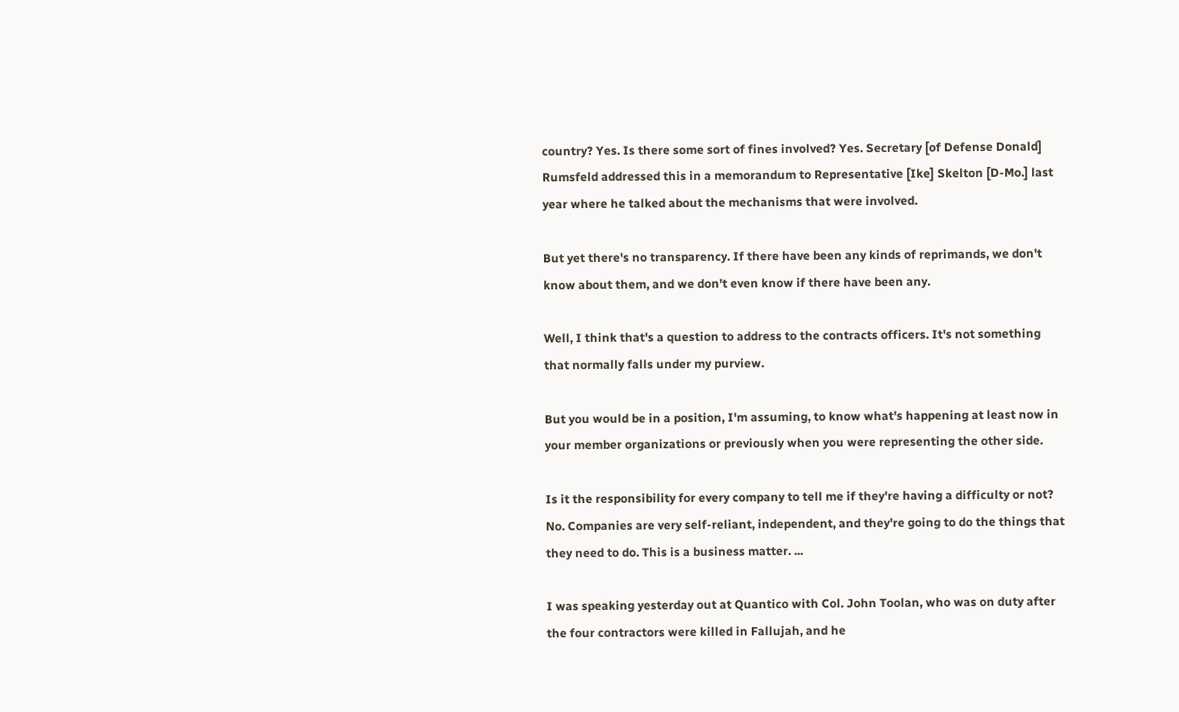country? Yes. Is there some sort of fines involved? Yes. Secretary [of Defense Donald] Rumsfeld addressed this in a memorandum to Representative [Ike] Skelton [D-Mo.] last year where he talked about the mechanisms that were involved.

But yet there's no transparency. If there have been any kinds of reprimands, we don't know about them, and we don't even know if there have been any.

Well, I think that's a question to address to the contracts officers. It's not something that normally falls under my purview.

But you would be in a position, I'm assuming, to know what's happening at least now in your member organizations or previously when you were representing the other side.

Is it the responsibility for every company to tell me if they're having a difficulty or not? No. Companies are very self-reliant, independent, and they're going to do the things that they need to do. This is a business matter. ...

I was speaking yesterday out at Quantico with Col. John Toolan, who was on duty after the four contractors were killed in Fallujah, and he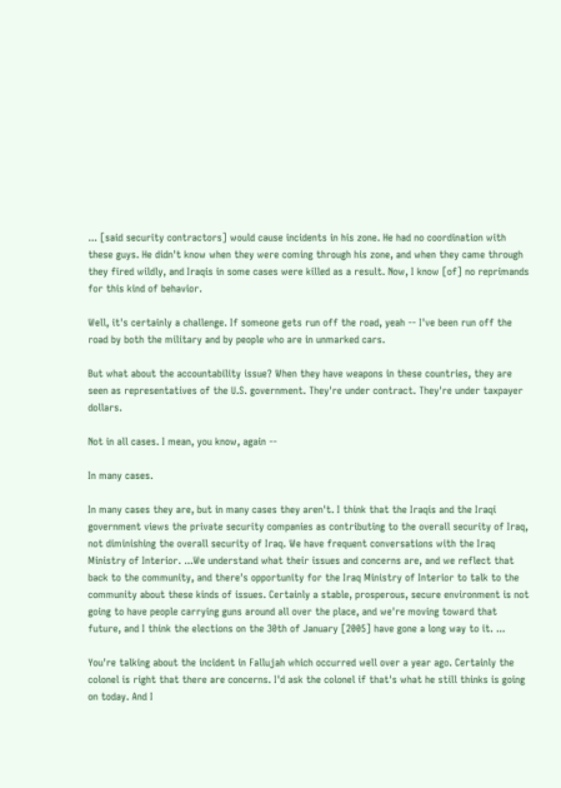... [said security contractors] would cause incidents in his zone. He had no coordination with these guys. He didn't know when they were coming through his zone, and when they came through they fired wildly, and Iraqis in some cases were killed as a result. Now, I know [of] no reprimands for this kind of behavior.

Well, it's certainly a challenge. If someone gets run off the road, yeah -- I've been run off the road by both the military and by people who are in unmarked cars.

But what about the accountability issue? When they have weapons in these countries, they are seen as representatives of the U.S. government. They're under contract. They're under taxpayer dollars.

Not in all cases. I mean, you know, again --

In many cases.

In many cases they are, but in many cases they aren't. I think that the Iraqis and the Iraqi government views the private security companies as contributing to the overall security of Iraq, not diminishing the overall security of Iraq. We have frequent conversations with the Iraq Ministry of Interior. ...We understand what their issues and concerns are, and we reflect that back to the community, and there's opportunity for the Iraq Ministry of Interior to talk to the community about these kinds of issues. Certainly a stable, prosperous, secure environment is not going to have people carrying guns around all over the place, and we're moving toward that future, and I think the elections on the 30th of January [2005] have gone a long way to it. ...

You're talking about the incident in Fallujah which occurred well over a year ago. Certainly the colonel is right that there are concerns. I'd ask the colonel if that's what he still thinks is going on today. And I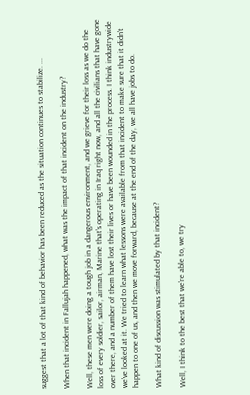suggest that a lot of that kind of behavior has been reduced as the situation continues to stabilize. ...

When that incident in Fallujah happened, what was the impact of that incident on the industry?

Well, these men were doing a tough job in a dangerous environment, and we grieve for their loss as we do the loss of every soldier, sailor, airman, Marine that's operating in Iraq right now, and all the civilians that have gone over there, and a number of them have lost their lives or have been wounded in the process. I think industrywide we've looked at it. We tried to learn what lessons were available from that incident to make sure that it didn't happen to one of us, and then we move forward, because at the end of the day, we all have jobs to do.

What kind of discussion was stimulated by that incident?

Well, I think to the best that we're able to, we try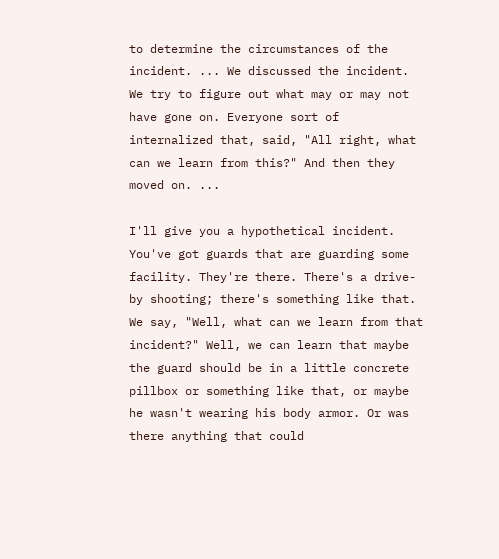to determine the circumstances of the incident. ... We discussed the incident. We try to figure out what may or may not have gone on. Everyone sort of internalized that, said, "All right, what can we learn from this?" And then they moved on. ...

I'll give you a hypothetical incident. You've got guards that are guarding some facility. They're there. There's a drive-by shooting; there's something like that. We say, "Well, what can we learn from that incident?" Well, we can learn that maybe the guard should be in a little concrete pillbox or something like that, or maybe he wasn't wearing his body armor. Or was there anything that could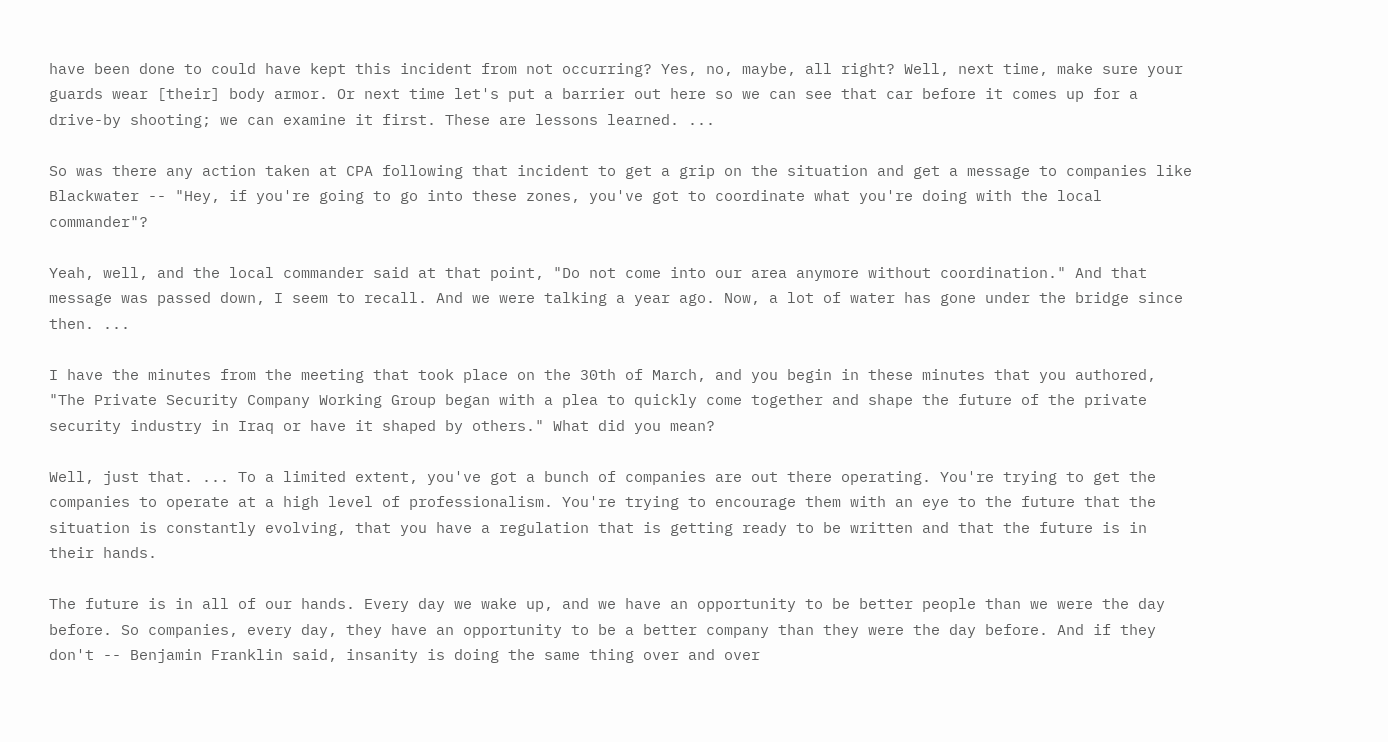have been done to could have kept this incident from not occurring? Yes, no, maybe, all right? Well, next time, make sure your guards wear [their] body armor. Or next time let's put a barrier out here so we can see that car before it comes up for a drive-by shooting; we can examine it first. These are lessons learned. ...

So was there any action taken at CPA following that incident to get a grip on the situation and get a message to companies like Blackwater -- "Hey, if you're going to go into these zones, you've got to coordinate what you're doing with the local commander"?

Yeah, well, and the local commander said at that point, "Do not come into our area anymore without coordination." And that message was passed down, I seem to recall. And we were talking a year ago. Now, a lot of water has gone under the bridge since then. ...

I have the minutes from the meeting that took place on the 30th of March, and you begin in these minutes that you authored, "The Private Security Company Working Group began with a plea to quickly come together and shape the future of the private security industry in Iraq or have it shaped by others." What did you mean?

Well, just that. ... To a limited extent, you've got a bunch of companies are out there operating. You're trying to get the companies to operate at a high level of professionalism. You're trying to encourage them with an eye to the future that the situation is constantly evolving, that you have a regulation that is getting ready to be written and that the future is in their hands.

The future is in all of our hands. Every day we wake up, and we have an opportunity to be better people than we were the day before. So companies, every day, they have an opportunity to be a better company than they were the day before. And if they don't -- Benjamin Franklin said, insanity is doing the same thing over and over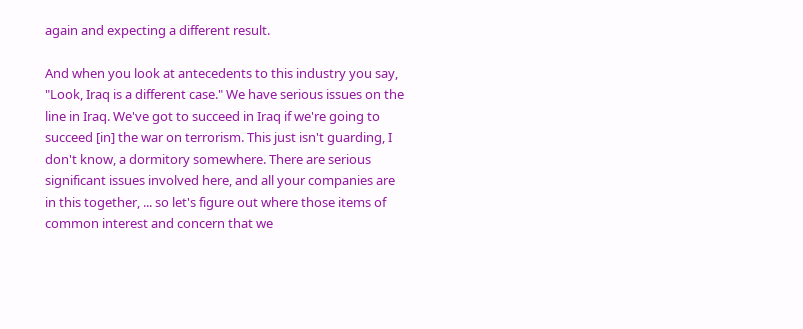again and expecting a different result.

And when you look at antecedents to this industry you say, "Look, Iraq is a different case." We have serious issues on the line in Iraq. We've got to succeed in Iraq if we're going to succeed [in] the war on terrorism. This just isn't guarding, I don't know, a dormitory somewhere. There are serious significant issues involved here, and all your companies are in this together, ... so let's figure out where those items of common interest and concern that we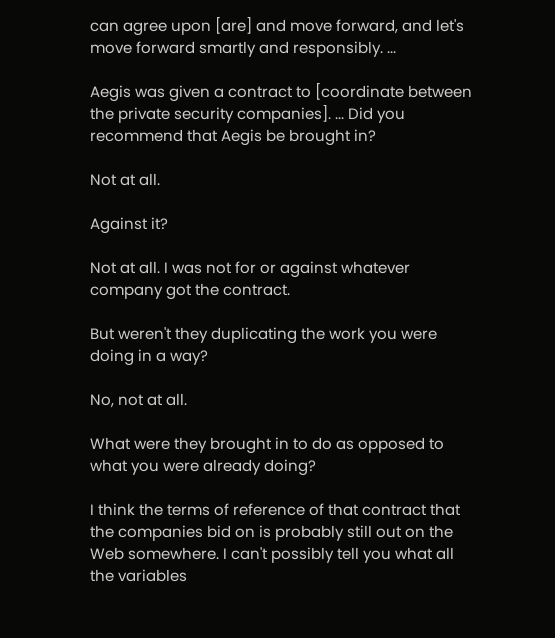can agree upon [are] and move forward, and let's move forward smartly and responsibly. ...

Aegis was given a contract to [coordinate between the private security companies]. ... Did you recommend that Aegis be brought in?

Not at all.

Against it?

Not at all. I was not for or against whatever company got the contract.

But weren't they duplicating the work you were doing in a way?

No, not at all.

What were they brought in to do as opposed to what you were already doing?

I think the terms of reference of that contract that the companies bid on is probably still out on the Web somewhere. I can't possibly tell you what all the variables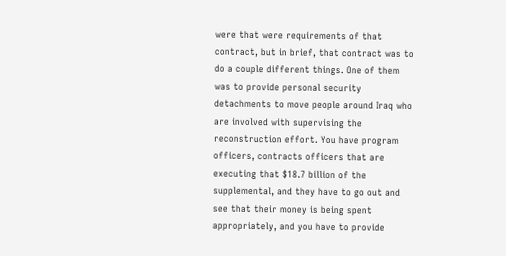were that were requirements of that contract, but in brief, that contract was to do a couple different things. One of them was to provide personal security detachments to move people around Iraq who are involved with supervising the reconstruction effort. You have program officers, contracts officers that are executing that $18.7 billion of the supplemental, and they have to go out and see that their money is being spent appropriately, and you have to provide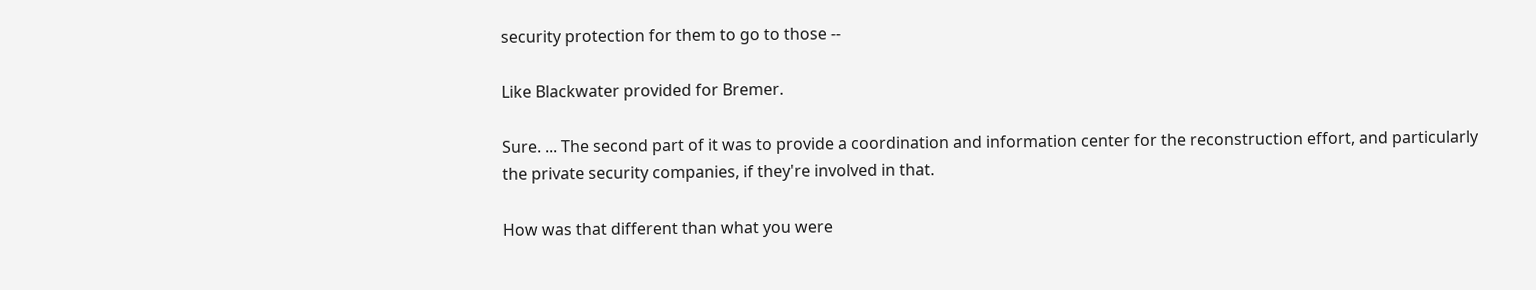security protection for them to go to those --

Like Blackwater provided for Bremer.

Sure. ... The second part of it was to provide a coordination and information center for the reconstruction effort, and particularly the private security companies, if they're involved in that.

How was that different than what you were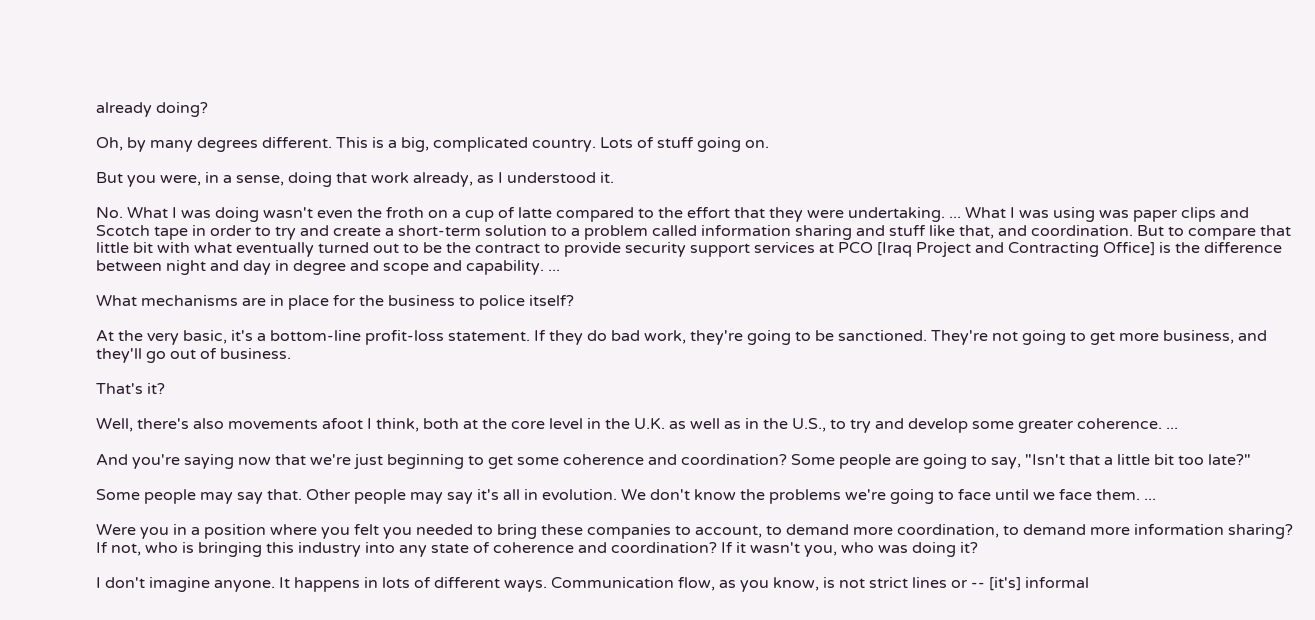already doing?

Oh, by many degrees different. This is a big, complicated country. Lots of stuff going on.

But you were, in a sense, doing that work already, as I understood it.

No. What I was doing wasn't even the froth on a cup of latte compared to the effort that they were undertaking. ... What I was using was paper clips and Scotch tape in order to try and create a short-term solution to a problem called information sharing and stuff like that, and coordination. But to compare that little bit with what eventually turned out to be the contract to provide security support services at PCO [Iraq Project and Contracting Office] is the difference between night and day in degree and scope and capability. ...

What mechanisms are in place for the business to police itself?

At the very basic, it's a bottom-line profit-loss statement. If they do bad work, they're going to be sanctioned. They're not going to get more business, and they'll go out of business.

That's it?

Well, there's also movements afoot I think, both at the core level in the U.K. as well as in the U.S., to try and develop some greater coherence. ...

And you're saying now that we're just beginning to get some coherence and coordination? Some people are going to say, "Isn't that a little bit too late?"

Some people may say that. Other people may say it's all in evolution. We don't know the problems we're going to face until we face them. ...

Were you in a position where you felt you needed to bring these companies to account, to demand more coordination, to demand more information sharing? If not, who is bringing this industry into any state of coherence and coordination? If it wasn't you, who was doing it?

I don't imagine anyone. It happens in lots of different ways. Communication flow, as you know, is not strict lines or -- [it's] informal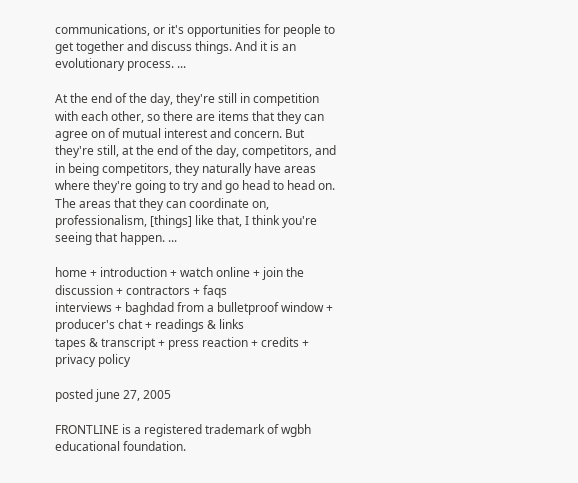communications, or it's opportunities for people to get together and discuss things. And it is an evolutionary process. ...

At the end of the day, they're still in competition with each other, so there are items that they can agree on of mutual interest and concern. But they're still, at the end of the day, competitors, and in being competitors, they naturally have areas where they're going to try and go head to head on. The areas that they can coordinate on, professionalism, [things] like that, I think you're seeing that happen. ...

home + introduction + watch online + join the discussion + contractors + faqs
interviews + baghdad from a bulletproof window + producer's chat + readings & links
tapes & transcript + press reaction + credits + privacy policy

posted june 27, 2005

FRONTLINE is a registered trademark of wgbh educational foundation.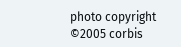photo copyright ©2005 corbis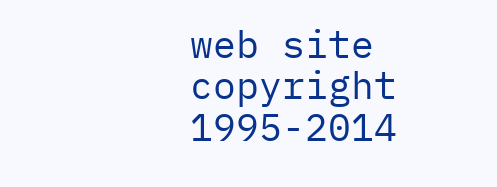web site copyright 1995-2014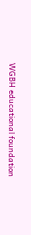WGBH educational foundation